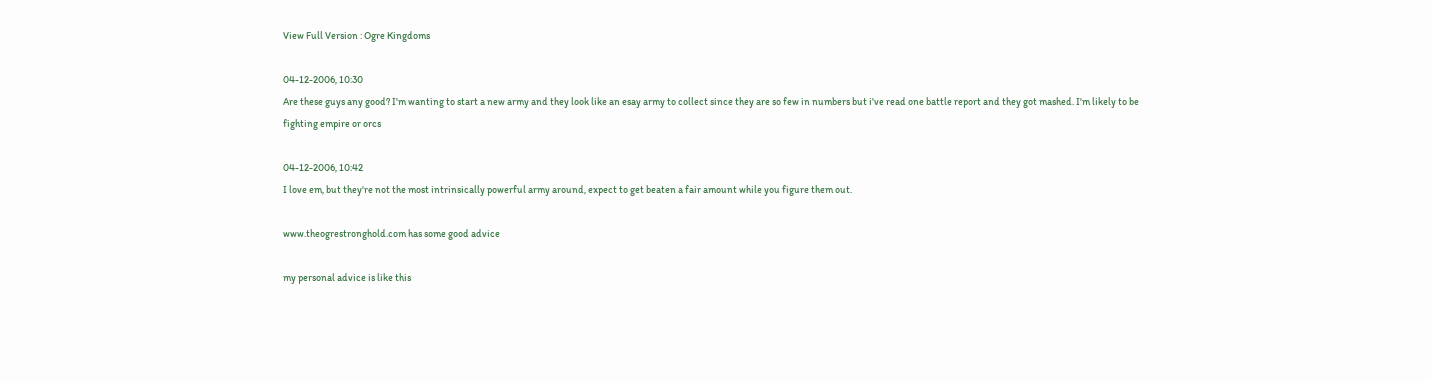View Full Version : Ogre Kingdoms

04-12-2006, 10:30
Are these guys any good? I'm wanting to start a new army and they look like an esay army to collect since they are so few in numbers but i've read one battle report and they got mashed. I'm likely to be fighting empire or orcs

04-12-2006, 10:42
I love em, but they're not the most intrinsically powerful army around, expect to get beaten a fair amount while you figure them out.

www.theogrestronghold.com has some good advice

my personal advice is like this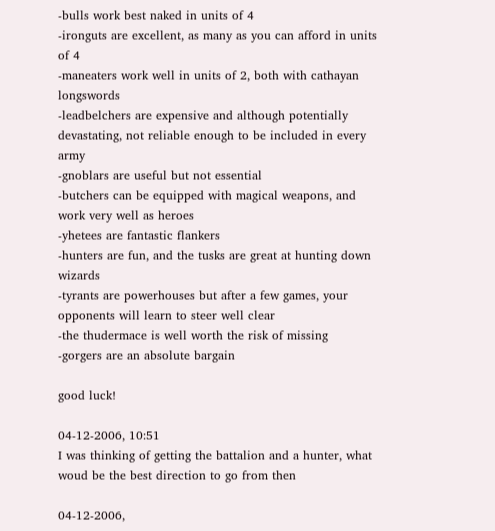-bulls work best naked in units of 4
-ironguts are excellent, as many as you can afford in units of 4
-maneaters work well in units of 2, both with cathayan longswords
-leadbelchers are expensive and although potentially devastating, not reliable enough to be included in every army
-gnoblars are useful but not essential
-butchers can be equipped with magical weapons, and work very well as heroes
-yhetees are fantastic flankers
-hunters are fun, and the tusks are great at hunting down wizards
-tyrants are powerhouses but after a few games, your opponents will learn to steer well clear
-the thudermace is well worth the risk of missing
-gorgers are an absolute bargain

good luck!

04-12-2006, 10:51
I was thinking of getting the battalion and a hunter, what woud be the best direction to go from then

04-12-2006,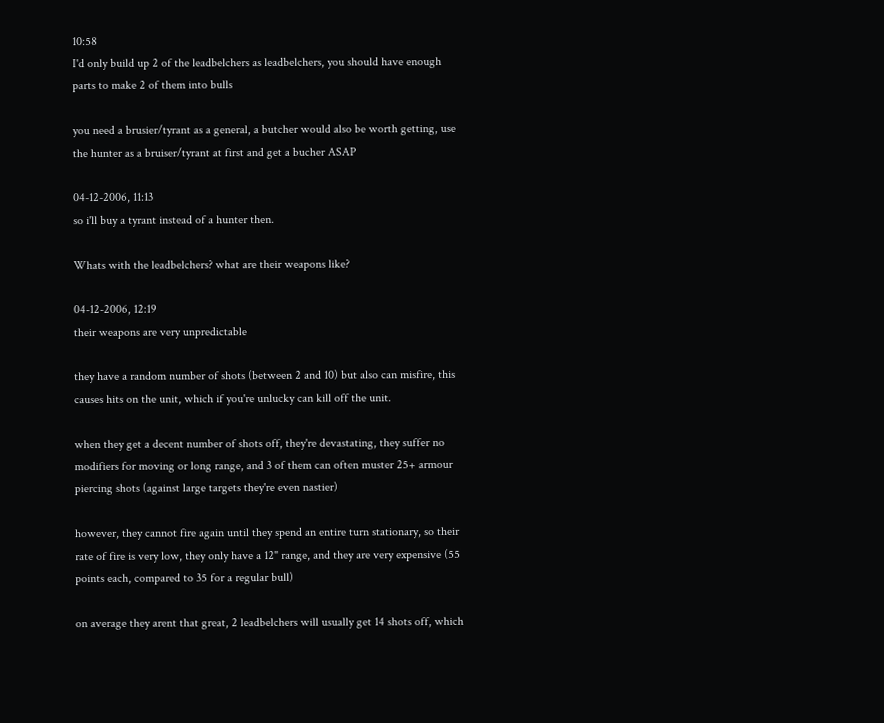10:58
I'd only build up 2 of the leadbelchers as leadbelchers, you should have enough parts to make 2 of them into bulls

you need a brusier/tyrant as a general, a butcher would also be worth getting, use the hunter as a bruiser/tyrant at first and get a bucher ASAP

04-12-2006, 11:13
so i'll buy a tyrant instead of a hunter then.

Whats with the leadbelchers? what are their weapons like?

04-12-2006, 12:19
their weapons are very unpredictable

they have a random number of shots (between 2 and 10) but also can misfire, this causes hits on the unit, which if you're unlucky can kill off the unit.

when they get a decent number of shots off, they're devastating, they suffer no modifiers for moving or long range, and 3 of them can often muster 25+ armour piercing shots (against large targets they're even nastier)

however, they cannot fire again until they spend an entire turn stationary, so their rate of fire is very low, they only have a 12" range, and they are very expensive (55 points each, compared to 35 for a regular bull)

on average they arent that great, 2 leadbelchers will usually get 14 shots off, which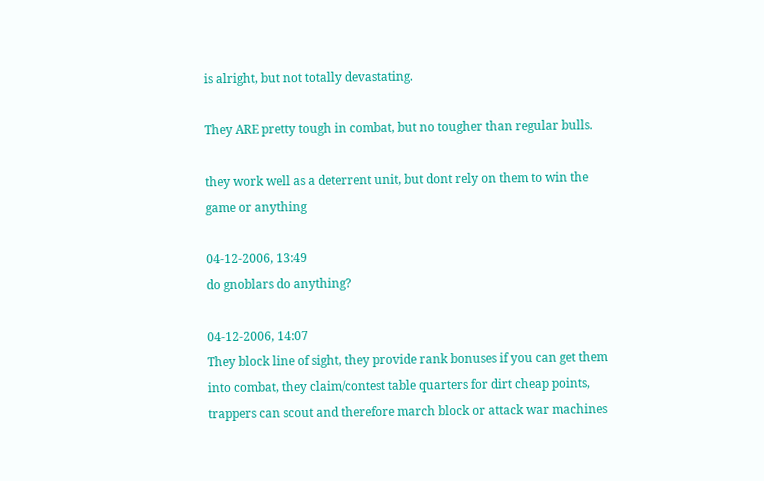is alright, but not totally devastating.

They ARE pretty tough in combat, but no tougher than regular bulls.

they work well as a deterrent unit, but dont rely on them to win the game or anything

04-12-2006, 13:49
do gnoblars do anything?

04-12-2006, 14:07
They block line of sight, they provide rank bonuses if you can get them into combat, they claim/contest table quarters for dirt cheap points, trappers can scout and therefore march block or attack war machines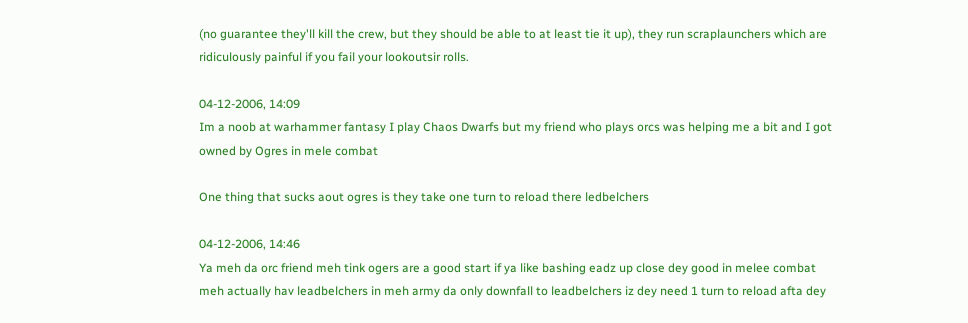(no guarantee they'll kill the crew, but they should be able to at least tie it up), they run scraplaunchers which are ridiculously painful if you fail your lookoutsir rolls.

04-12-2006, 14:09
Im a noob at warhammer fantasy I play Chaos Dwarfs but my friend who plays orcs was helping me a bit and I got owned by Ogres in mele combat

One thing that sucks aout ogres is they take one turn to reload there ledbelchers

04-12-2006, 14:46
Ya meh da orc friend meh tink ogers are a good start if ya like bashing eadz up close dey good in melee combat meh actually hav leadbelchers in meh army da only downfall to leadbelchers iz dey need 1 turn to reload afta dey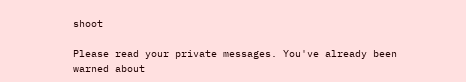shoot

Please read your private messages. You've already been warned about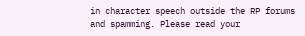in character speech outside the RP forums and spamming. Please read your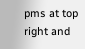pms at top right and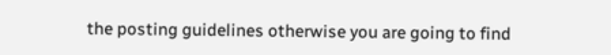the posting guidelines otherwise you are going to find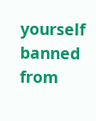yourself banned from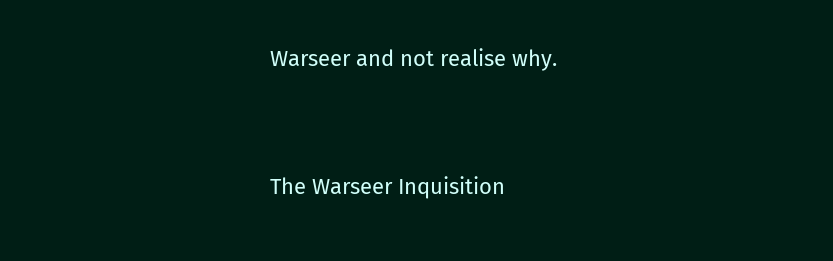Warseer and not realise why.


The Warseer Inquisition